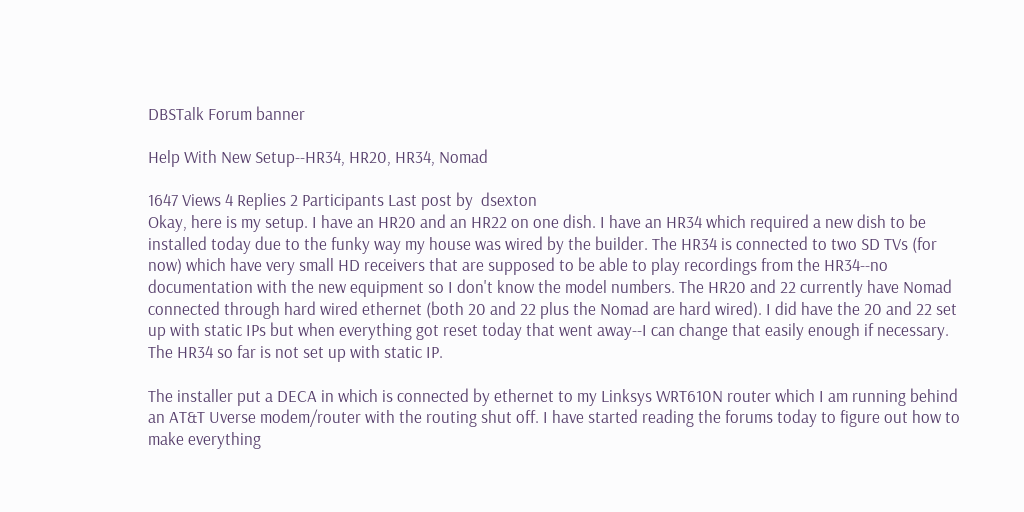DBSTalk Forum banner

Help With New Setup--HR34, HR20, HR34, Nomad

1647 Views 4 Replies 2 Participants Last post by  dsexton
Okay, here is my setup. I have an HR20 and an HR22 on one dish. I have an HR34 which required a new dish to be installed today due to the funky way my house was wired by the builder. The HR34 is connected to two SD TVs (for now) which have very small HD receivers that are supposed to be able to play recordings from the HR34--no documentation with the new equipment so I don't know the model numbers. The HR20 and 22 currently have Nomad connected through hard wired ethernet (both 20 and 22 plus the Nomad are hard wired). I did have the 20 and 22 set up with static IPs but when everything got reset today that went away--I can change that easily enough if necessary. The HR34 so far is not set up with static IP.

The installer put a DECA in which is connected by ethernet to my Linksys WRT610N router which I am running behind an AT&T Uverse modem/router with the routing shut off. I have started reading the forums today to figure out how to make everything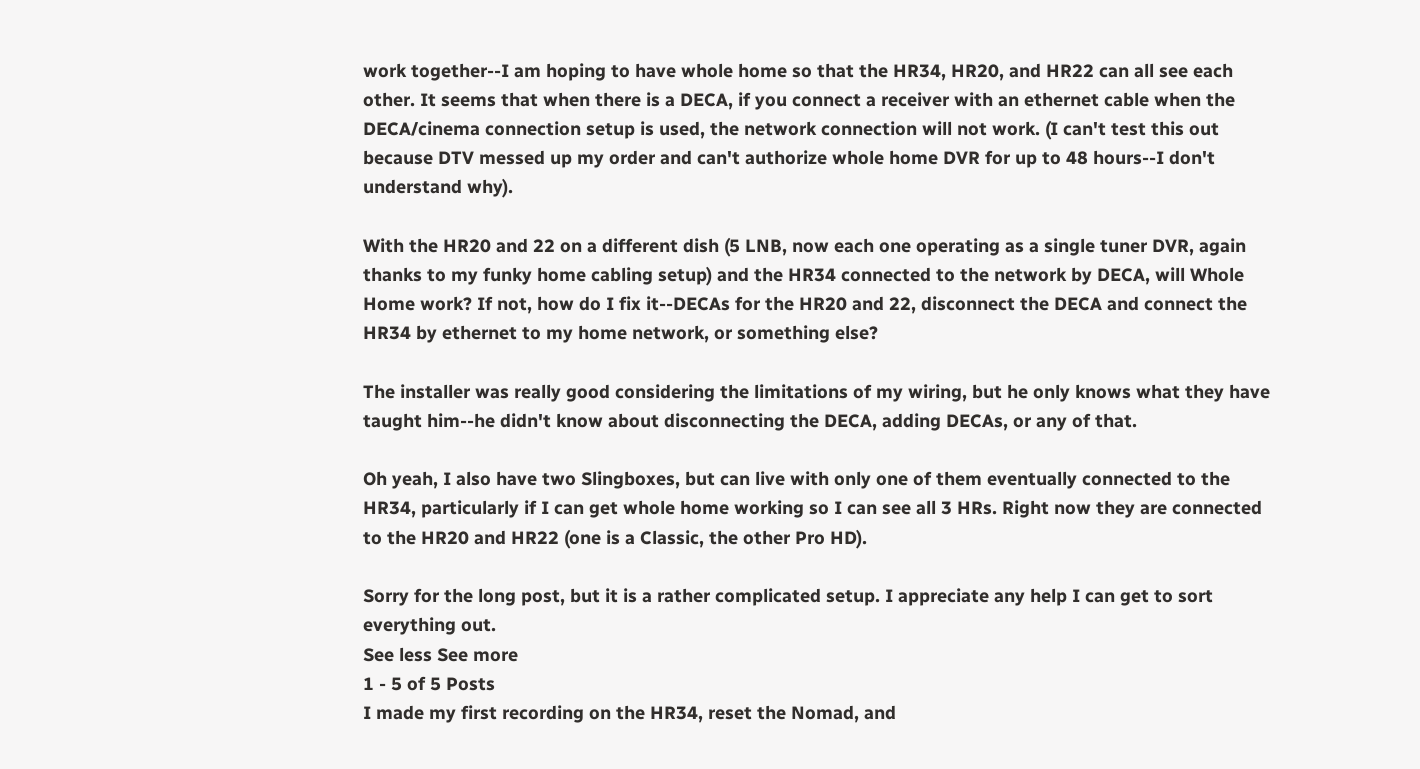work together--I am hoping to have whole home so that the HR34, HR20, and HR22 can all see each other. It seems that when there is a DECA, if you connect a receiver with an ethernet cable when the DECA/cinema connection setup is used, the network connection will not work. (I can't test this out because DTV messed up my order and can't authorize whole home DVR for up to 48 hours--I don't understand why).

With the HR20 and 22 on a different dish (5 LNB, now each one operating as a single tuner DVR, again thanks to my funky home cabling setup) and the HR34 connected to the network by DECA, will Whole Home work? If not, how do I fix it--DECAs for the HR20 and 22, disconnect the DECA and connect the HR34 by ethernet to my home network, or something else?

The installer was really good considering the limitations of my wiring, but he only knows what they have taught him--he didn't know about disconnecting the DECA, adding DECAs, or any of that.

Oh yeah, I also have two Slingboxes, but can live with only one of them eventually connected to the HR34, particularly if I can get whole home working so I can see all 3 HRs. Right now they are connected to the HR20 and HR22 (one is a Classic, the other Pro HD).

Sorry for the long post, but it is a rather complicated setup. I appreciate any help I can get to sort everything out.
See less See more
1 - 5 of 5 Posts
I made my first recording on the HR34, reset the Nomad, and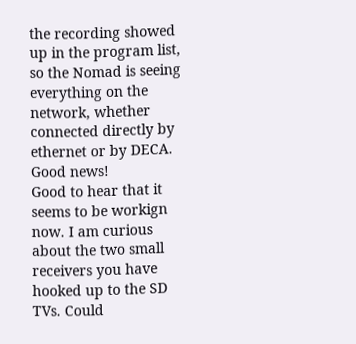the recording showed up in the program list, so the Nomad is seeing everything on the network, whether connected directly by ethernet or by DECA. Good news!
Good to hear that it seems to be workign now. I am curious about the two small receivers you have hooked up to the SD TVs. Could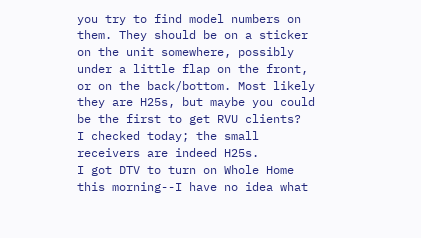you try to find model numbers on them. They should be on a sticker on the unit somewhere, possibly under a little flap on the front, or on the back/bottom. Most likely they are H25s, but maybe you could be the first to get RVU clients?
I checked today; the small receivers are indeed H25s.
I got DTV to turn on Whole Home this morning--I have no idea what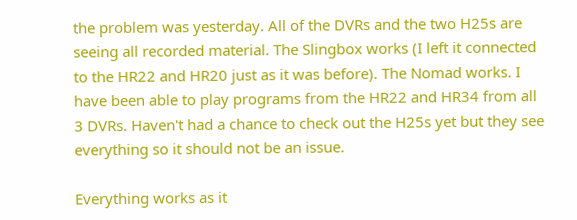the problem was yesterday. All of the DVRs and the two H25s are seeing all recorded material. The Slingbox works (I left it connected to the HR22 and HR20 just as it was before). The Nomad works. I have been able to play programs from the HR22 and HR34 from all 3 DVRs. Haven't had a chance to check out the H25s yet but they see everything so it should not be an issue.

Everything works as it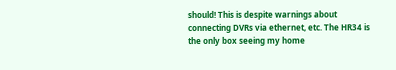should! This is despite warnings about connecting DVRs via ethernet, etc. The HR34 is the only box seeing my home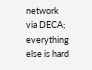network via DECA; everything else is hard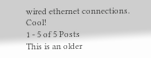wired ethernet connections. Cool!
1 - 5 of 5 Posts
This is an older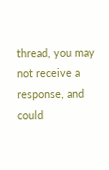thread, you may not receive a response, and could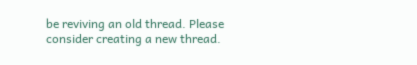be reviving an old thread. Please consider creating a new thread.